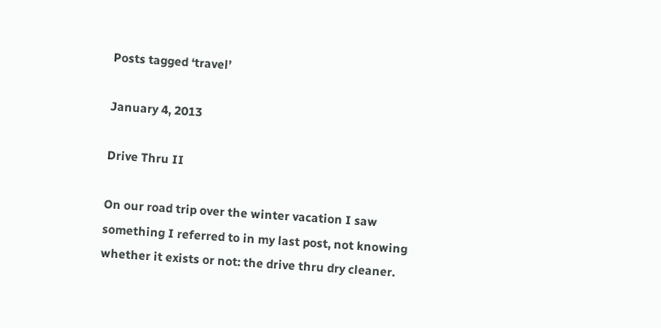Posts tagged ‘travel’

January 4, 2013

Drive Thru II

On our road trip over the winter vacation I saw something I referred to in my last post, not knowing whether it exists or not: the drive thru dry cleaner.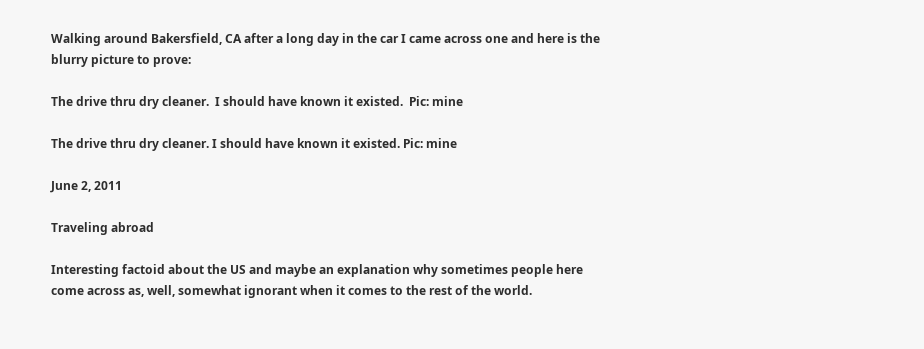Walking around Bakersfield, CA after a long day in the car I came across one and here is the blurry picture to prove:

The drive thru dry cleaner.  I should have known it existed.  Pic: mine

The drive thru dry cleaner. I should have known it existed. Pic: mine

June 2, 2011

Traveling abroad

Interesting factoid about the US and maybe an explanation why sometimes people here come across as, well, somewhat ignorant when it comes to the rest of the world.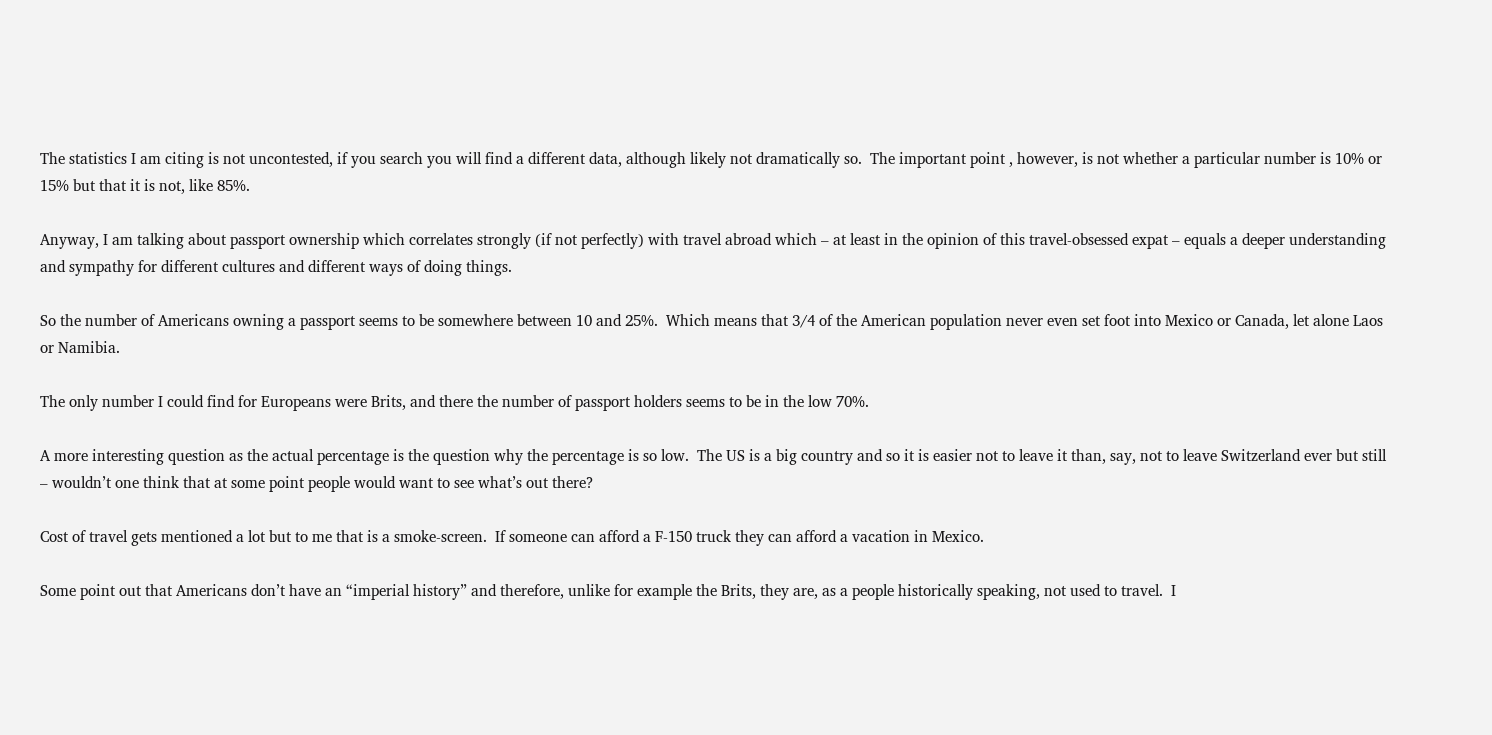The statistics I am citing is not uncontested, if you search you will find a different data, although likely not dramatically so.  The important point , however, is not whether a particular number is 10% or 15% but that it is not, like 85%.

Anyway, I am talking about passport ownership which correlates strongly (if not perfectly) with travel abroad which – at least in the opinion of this travel-obsessed expat – equals a deeper understanding and sympathy for different cultures and different ways of doing things.

So the number of Americans owning a passport seems to be somewhere between 10 and 25%.  Which means that 3/4 of the American population never even set foot into Mexico or Canada, let alone Laos or Namibia.

The only number I could find for Europeans were Brits, and there the number of passport holders seems to be in the low 70%.

A more interesting question as the actual percentage is the question why the percentage is so low.  The US is a big country and so it is easier not to leave it than, say, not to leave Switzerland ever but still – wouldn’t one think that at some point people would want to see what’s out there?

Cost of travel gets mentioned a lot but to me that is a smoke-screen.  If someone can afford a F-150 truck they can afford a vacation in Mexico.

Some point out that Americans don’t have an “imperial history” and therefore, unlike for example the Brits, they are, as a people historically speaking, not used to travel.  I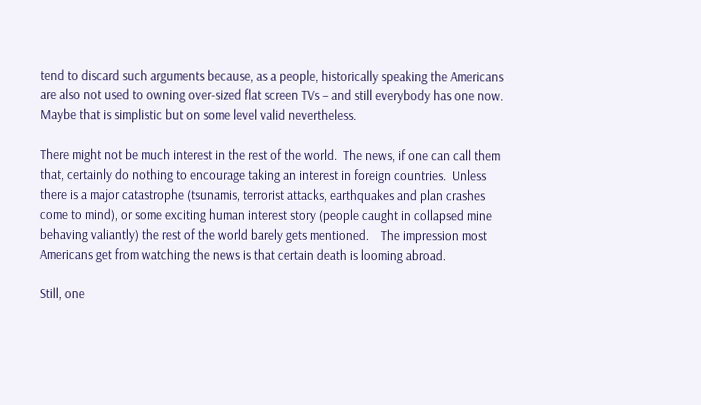tend to discard such arguments because, as a people, historically speaking the Americans are also not used to owning over-sized flat screen TVs – and still everybody has one now.  Maybe that is simplistic but on some level valid nevertheless.

There might not be much interest in the rest of the world.  The news, if one can call them that, certainly do nothing to encourage taking an interest in foreign countries.  Unless there is a major catastrophe (tsunamis, terrorist attacks, earthquakes and plan crashes come to mind), or some exciting human interest story (people caught in collapsed mine behaving valiantly) the rest of the world barely gets mentioned.    The impression most Americans get from watching the news is that certain death is looming abroad.

Still, one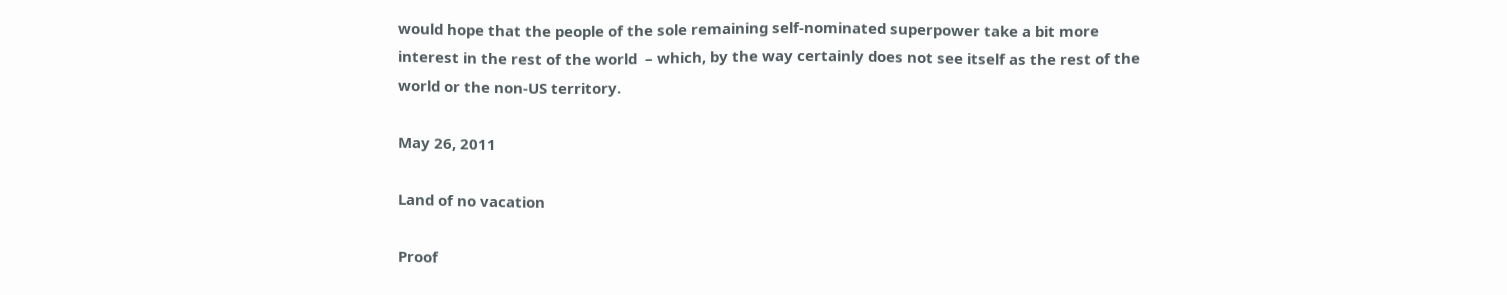would hope that the people of the sole remaining self-nominated superpower take a bit more interest in the rest of the world  – which, by the way certainly does not see itself as the rest of the world or the non-US territory.

May 26, 2011

Land of no vacation

Proof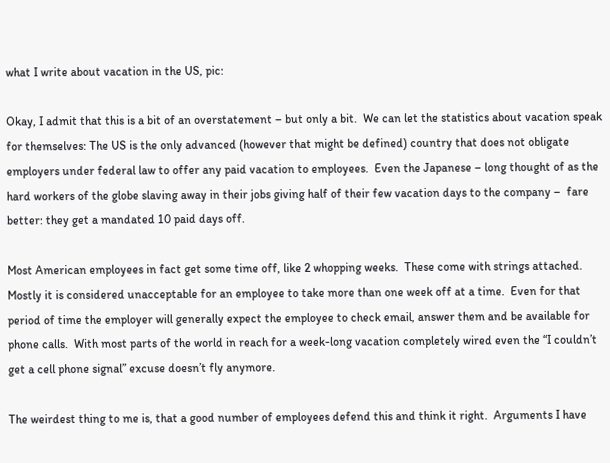what I write about vacation in the US, pic:

Okay, I admit that this is a bit of an overstatement – but only a bit.  We can let the statistics about vacation speak for themselves: The US is the only advanced (however that might be defined) country that does not obligate employers under federal law to offer any paid vacation to employees.  Even the Japanese – long thought of as the hard workers of the globe slaving away in their jobs giving half of their few vacation days to the company –  fare better: they get a mandated 10 paid days off.

Most American employees in fact get some time off, like 2 whopping weeks.  These come with strings attached.  Mostly it is considered unacceptable for an employee to take more than one week off at a time.  Even for that period of time the employer will generally expect the employee to check email, answer them and be available for phone calls.  With most parts of the world in reach for a week-long vacation completely wired even the “I couldn’t get a cell phone signal” excuse doesn’t fly anymore.

The weirdest thing to me is, that a good number of employees defend this and think it right.  Arguments I have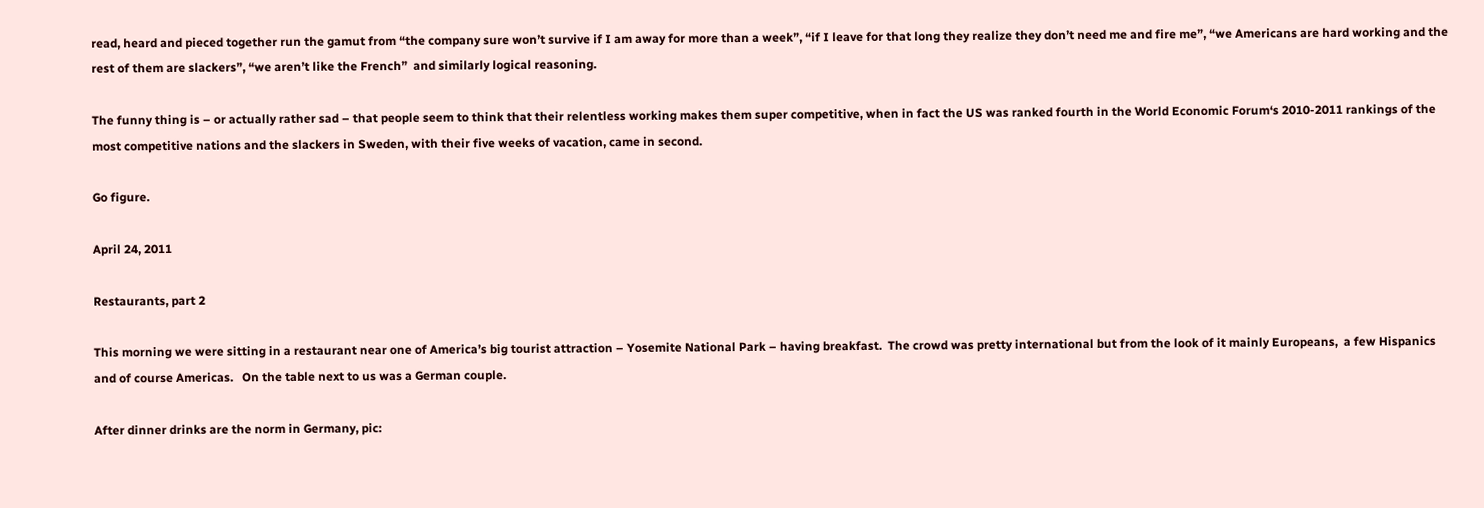read, heard and pieced together run the gamut from “the company sure won’t survive if I am away for more than a week”, “if I leave for that long they realize they don’t need me and fire me”, “we Americans are hard working and the rest of them are slackers”, “we aren’t like the French”  and similarly logical reasoning.

The funny thing is – or actually rather sad – that people seem to think that their relentless working makes them super competitive, when in fact the US was ranked fourth in the World Economic Forum‘s 2010-2011 rankings of the most competitive nations and the slackers in Sweden, with their five weeks of vacation, came in second.

Go figure.

April 24, 2011

Restaurants, part 2

This morning we were sitting in a restaurant near one of America’s big tourist attraction – Yosemite National Park – having breakfast.  The crowd was pretty international but from the look of it mainly Europeans,  a few Hispanics and of course Americas.   On the table next to us was a German couple.

After dinner drinks are the norm in Germany, pic: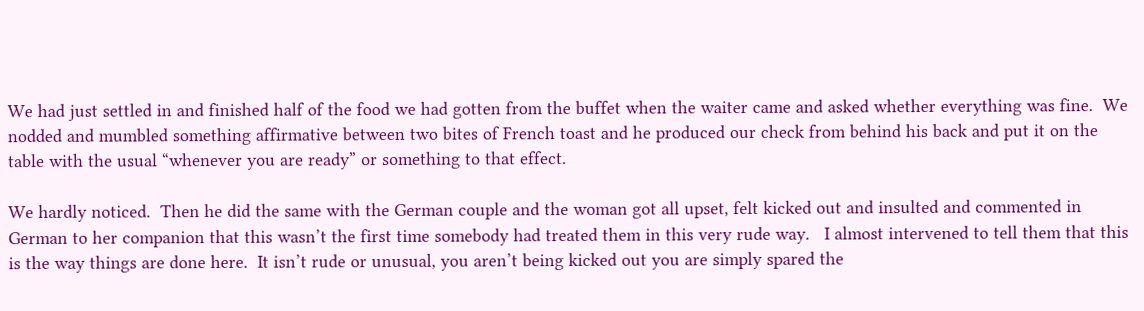We had just settled in and finished half of the food we had gotten from the buffet when the waiter came and asked whether everything was fine.  We nodded and mumbled something affirmative between two bites of French toast and he produced our check from behind his back and put it on the table with the usual “whenever you are ready” or something to that effect.

We hardly noticed.  Then he did the same with the German couple and the woman got all upset, felt kicked out and insulted and commented in German to her companion that this wasn’t the first time somebody had treated them in this very rude way.   I almost intervened to tell them that this is the way things are done here.  It isn’t rude or unusual, you aren’t being kicked out you are simply spared the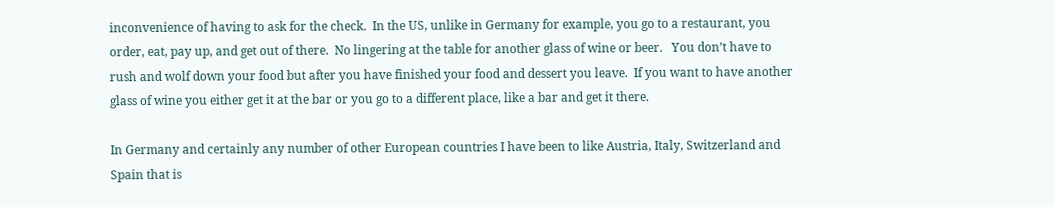inconvenience of having to ask for the check.  In the US, unlike in Germany for example, you go to a restaurant, you order, eat, pay up, and get out of there.  No lingering at the table for another glass of wine or beer.   You don’t have to rush and wolf down your food but after you have finished your food and dessert you leave.  If you want to have another glass of wine you either get it at the bar or you go to a different place, like a bar and get it there.

In Germany and certainly any number of other European countries I have been to like Austria, Italy, Switzerland and Spain that is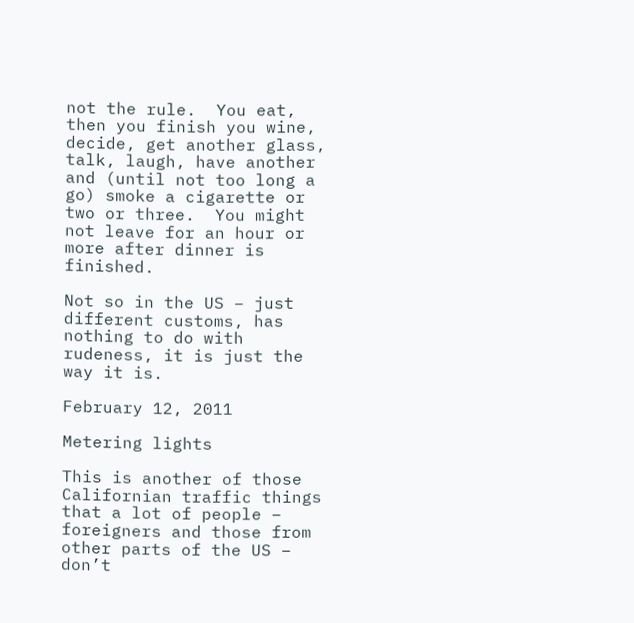not the rule.  You eat, then you finish you wine, decide, get another glass, talk, laugh, have another and (until not too long a go) smoke a cigarette or two or three.  You might not leave for an hour or more after dinner is finished.

Not so in the US – just different customs, has nothing to do with rudeness, it is just the way it is.

February 12, 2011

Metering lights

This is another of those Californian traffic things that a lot of people – foreigners and those from other parts of the US – don’t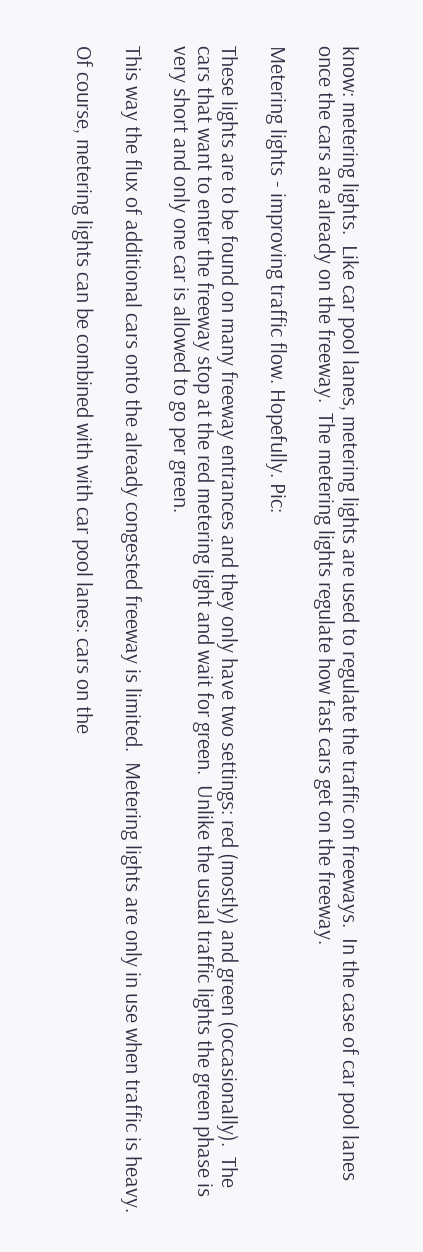know: metering lights.  Like car pool lanes, metering lights are used to regulate the traffic on freeways.  In the case of car pool lanes once the cars are already on the freeway.  The metering lights regulate how fast cars get on the freeway.

Metering lights - improving traffic flow. Hopefully. Pic:

These lights are to be found on many freeway entrances and they only have two settings: red (mostly) and green (occasionally).  The cars that want to enter the freeway stop at the red metering light and wait for green.  Unlike the usual traffic lights the green phase is very short and only one car is allowed to go per green.

This way the flux of additional cars onto the already congested freeway is limited.  Metering lights are only in use when traffic is heavy.

Of course, metering lights can be combined with with car pool lanes: cars on the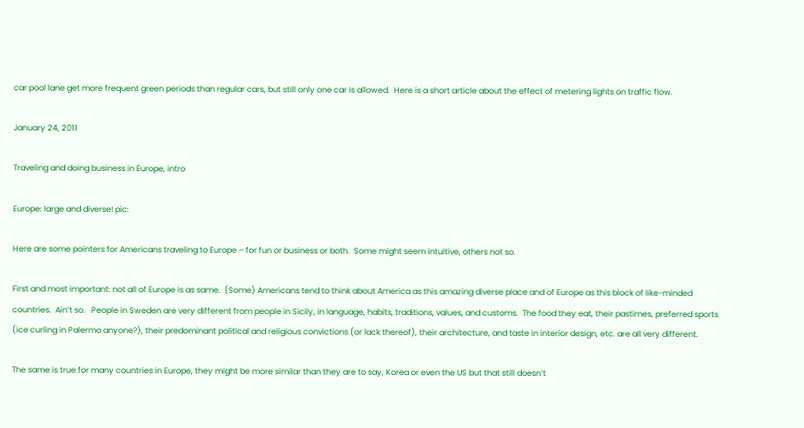car pool lane get more frequent green periods than regular cars, but still only one car is allowed.  Here is a short article about the effect of metering lights on traffic flow.

January 24, 2011

Traveling and doing business in Europe, intro

Europe: large and diverse! pic:

Here are some pointers for Americans traveling to Europe – for fun or business or both.  Some might seem intuitive, others not so.

First and most important: not all of Europe is as same.  (Some) Americans tend to think about America as this amazing diverse place and of Europe as this block of like-minded countries.  Ain’t so.   People in Sweden are very different from people in Sicily, in language, habits, traditions, values, and customs.  The food they eat, their pastimes, preferred sports (ice curling in Palermo anyone?), their predominant political and religious convictions (or lack thereof), their architecture, and taste in interior design, etc. are all very different.

The same is true for many countries in Europe, they might be more similar than they are to say, Korea or even the US but that still doesn’t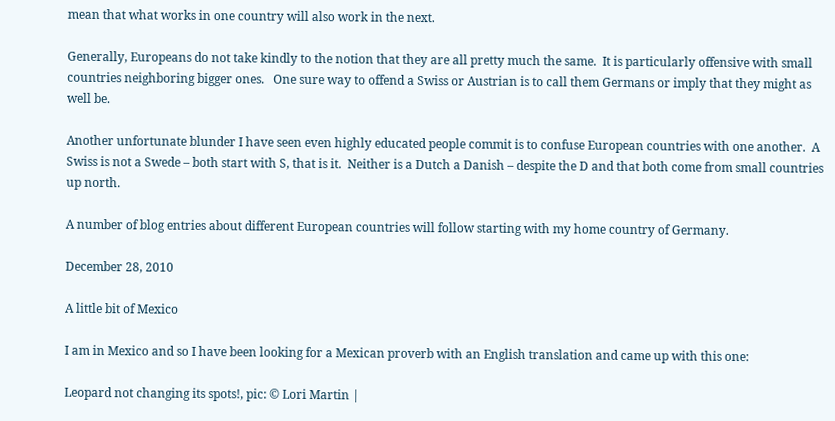mean that what works in one country will also work in the next.

Generally, Europeans do not take kindly to the notion that they are all pretty much the same.  It is particularly offensive with small countries neighboring bigger ones.   One sure way to offend a Swiss or Austrian is to call them Germans or imply that they might as well be.

Another unfortunate blunder I have seen even highly educated people commit is to confuse European countries with one another.  A Swiss is not a Swede – both start with S, that is it.  Neither is a Dutch a Danish – despite the D and that both come from small countries up north.

A number of blog entries about different European countries will follow starting with my home country of Germany.

December 28, 2010

A little bit of Mexico

I am in Mexico and so I have been looking for a Mexican proverb with an English translation and came up with this one:

Leopard not changing its spots!, pic: © Lori Martin |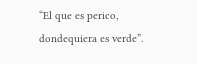“El que es perico, dondequiera es verde”.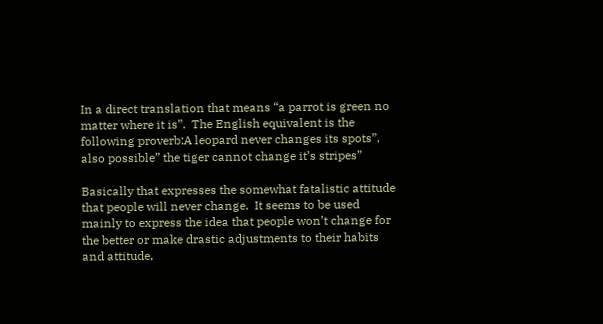In a direct translation that means “a parrot is green no matter where it is”.  The English equivalent is the following proverb:A leopard never changes its spots”, also possible” the tiger cannot change it’s stripes”

Basically that expresses the somewhat fatalistic attitude that people will never change.  It seems to be used mainly to express the idea that people won’t change for the better or make drastic adjustments to their habits and attitude,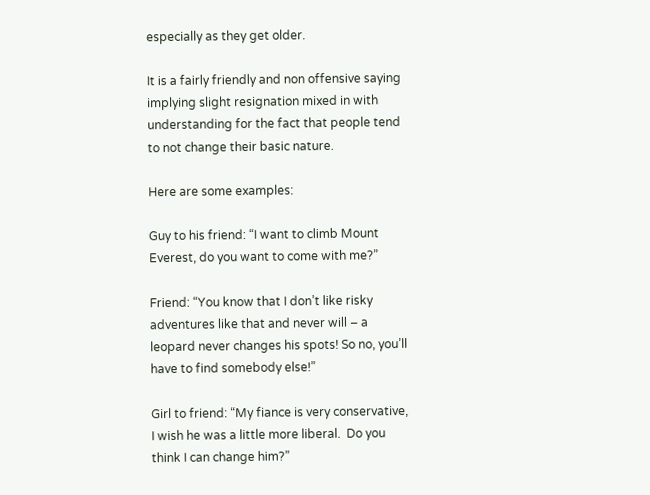especially as they get older.

It is a fairly friendly and non offensive saying implying slight resignation mixed in with understanding for the fact that people tend to not change their basic nature.

Here are some examples:

Guy to his friend: “I want to climb Mount Everest, do you want to come with me?”

Friend: “You know that I don’t like risky adventures like that and never will – a leopard never changes his spots! So no, you’ll have to find somebody else!”

Girl to friend: “My fiance is very conservative, I wish he was a little more liberal.  Do you think I can change him?”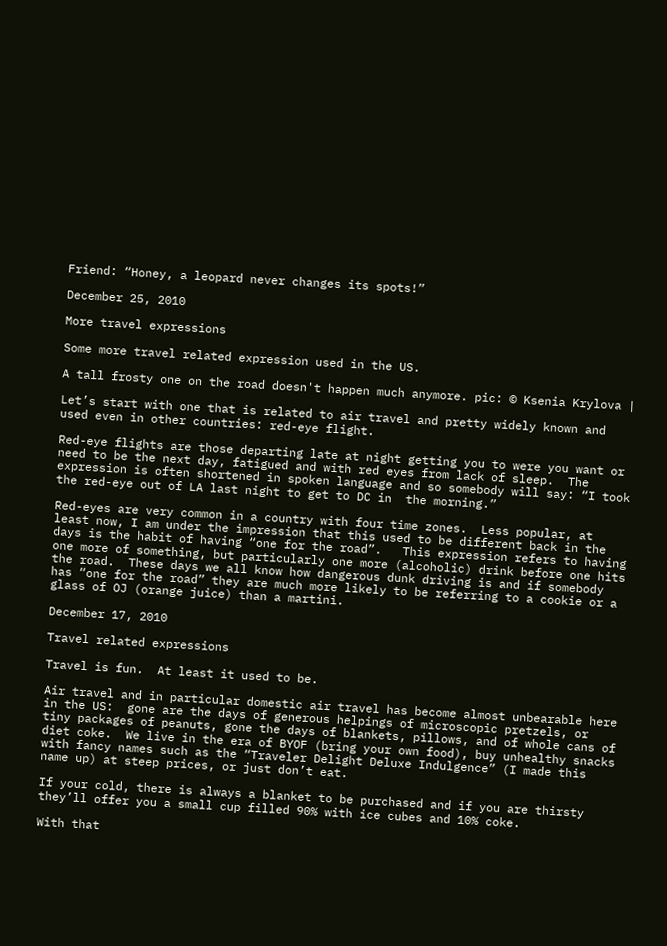Friend: “Honey, a leopard never changes its spots!”

December 25, 2010

More travel expressions

Some more travel related expression used in the US.

A tall frosty one on the road doesn't happen much anymore. pic: © Ksenia Krylova |

Let’s start with one that is related to air travel and pretty widely known and used even in other countries: red-eye flight.

Red-eye flights are those departing late at night getting you to were you want or need to be the next day, fatigued and with red eyes from lack of sleep.  The expression is often shortened in spoken language and so somebody will say: “I took the red-eye out of LA last night to get to DC in  the morning.”

Red-eyes are very common in a country with four time zones.  Less popular, at least now, I am under the impression that this used to be different back in the days is the habit of having “one for the road”.   This expression refers to having one more of something, but particularly one more (alcoholic) drink before one hits the road.  These days we all know how dangerous dunk driving is and if somebody has “one for the road” they are much more likely to be referring to a cookie or a glass of OJ (orange juice) than a martini.

December 17, 2010

Travel related expressions

Travel is fun.  At least it used to be.

Air travel and in particular domestic air travel has become almost unbearable here in the US:  gone are the days of generous helpings of microscopic pretzels, or tiny packages of peanuts, gone the days of blankets, pillows, and of whole cans of diet coke.  We live in the era of BYOF (bring your own food), buy unhealthy snacks with fancy names such as the “Traveler Delight Deluxe Indulgence” (I made this name up) at steep prices, or just don’t eat.

If your cold, there is always a blanket to be purchased and if you are thirsty they’ll offer you a small cup filled 90% with ice cubes and 10% coke.

With that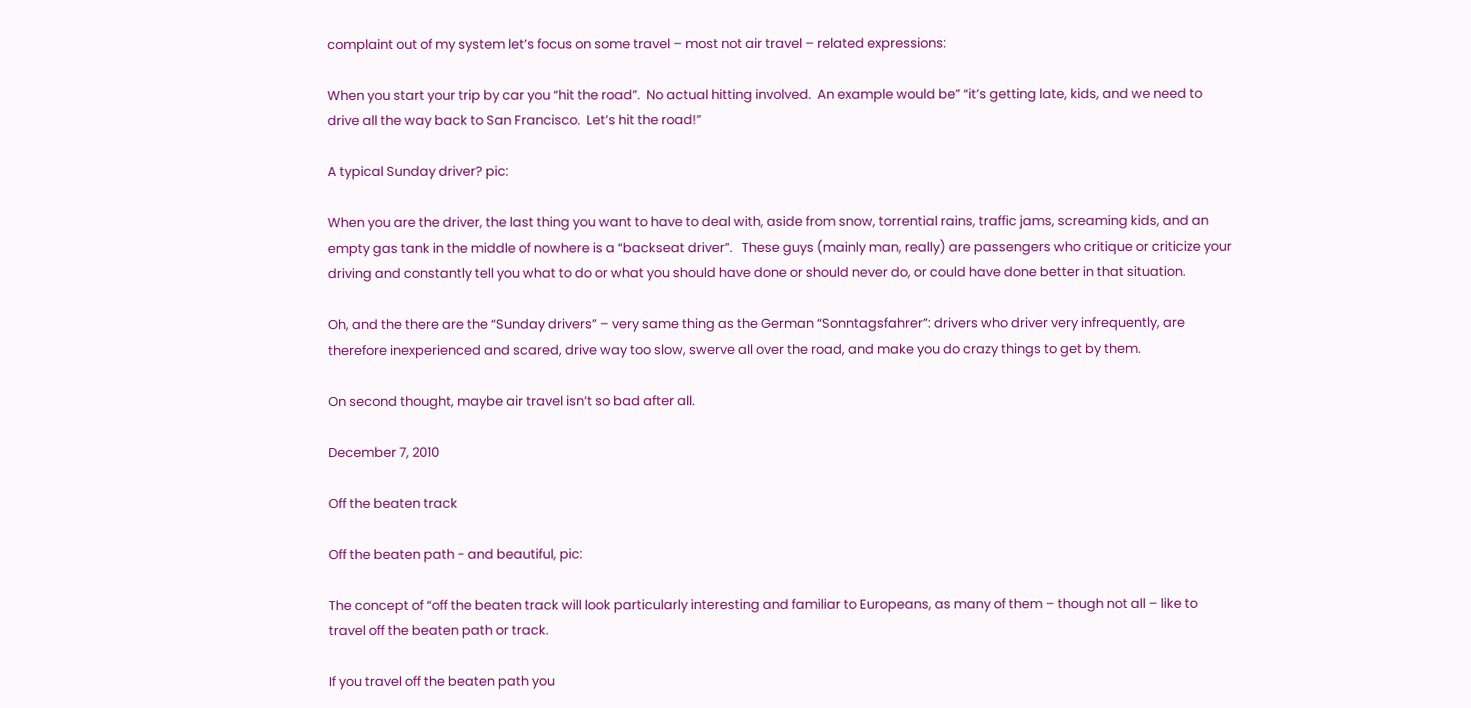complaint out of my system let’s focus on some travel – most not air travel – related expressions:

When you start your trip by car you “hit the road”.  No actual hitting involved.  An example would be” “it’s getting late, kids, and we need to drive all the way back to San Francisco.  Let’s hit the road!”

A typical Sunday driver? pic:

When you are the driver, the last thing you want to have to deal with, aside from snow, torrential rains, traffic jams, screaming kids, and an empty gas tank in the middle of nowhere is a “backseat driver”.   These guys (mainly man, really) are passengers who critique or criticize your driving and constantly tell you what to do or what you should have done or should never do, or could have done better in that situation.

Oh, and the there are the “Sunday drivers” – very same thing as the German “Sonntagsfahrer”: drivers who driver very infrequently, are therefore inexperienced and scared, drive way too slow, swerve all over the road, and make you do crazy things to get by them.

On second thought, maybe air travel isn’t so bad after all.

December 7, 2010

Off the beaten track

Off the beaten path - and beautiful, pic:

The concept of “off the beaten track will look particularly interesting and familiar to Europeans, as many of them – though not all – like to travel off the beaten path or track.

If you travel off the beaten path you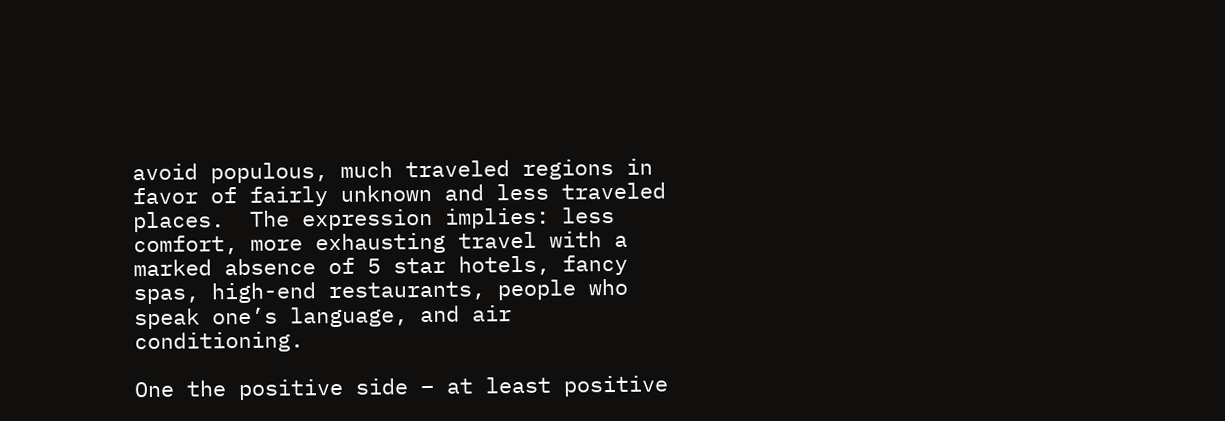avoid populous, much traveled regions in favor of fairly unknown and less traveled places.  The expression implies: less comfort, more exhausting travel with a marked absence of 5 star hotels, fancy spas, high-end restaurants, people who speak one’s language, and air conditioning.

One the positive side – at least positive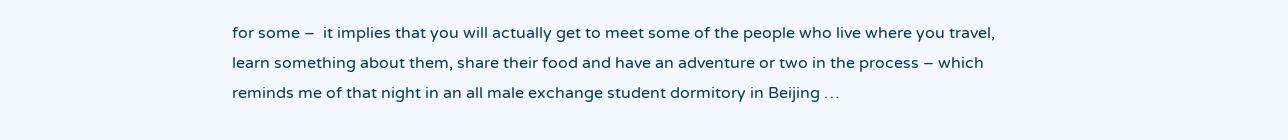for some –  it implies that you will actually get to meet some of the people who live where you travel, learn something about them, share their food and have an adventure or two in the process – which reminds me of that night in an all male exchange student dormitory in Beijing …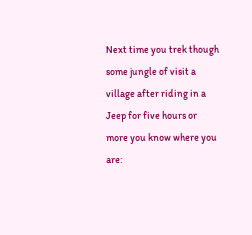Next time you trek though some jungle of visit a village after riding in a Jeep for five hours or more you know where you are: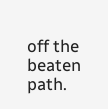off the beaten path.